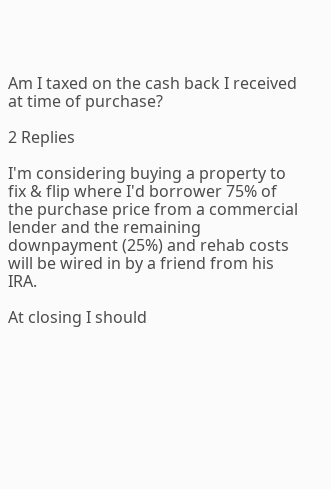Am I taxed on the cash back I received at time of purchase?

2 Replies

I'm considering buying a property to fix & flip where I'd borrower 75% of the purchase price from a commercial lender and the remaining downpayment (25%) and rehab costs will be wired in by a friend from his IRA.

At closing I should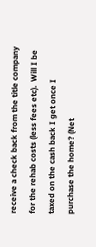receive a check back from the title company for the rehab costs (less fees etc).  Will I be taxed on the cash back I get once I purchase the home? (Net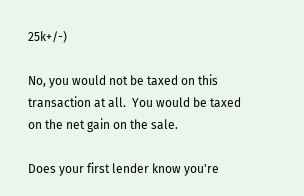25k+/-)

No, you would not be taxed on this transaction at all.  You would be taxed on the net gain on the sale.

Does your first lender know you're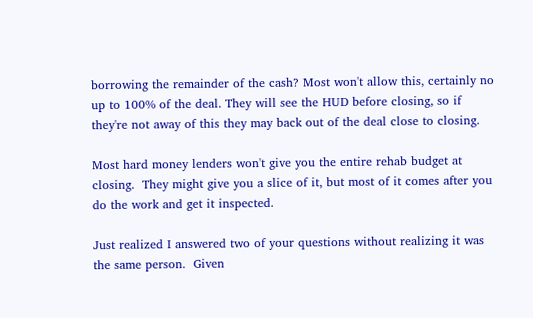borrowing the remainder of the cash? Most won't allow this, certainly no up to 100% of the deal. They will see the HUD before closing, so if they're not away of this they may back out of the deal close to closing.

Most hard money lenders won't give you the entire rehab budget at closing.  They might give you a slice of it, but most of it comes after you do the work and get it inspected.

Just realized I answered two of your questions without realizing it was the same person.  Given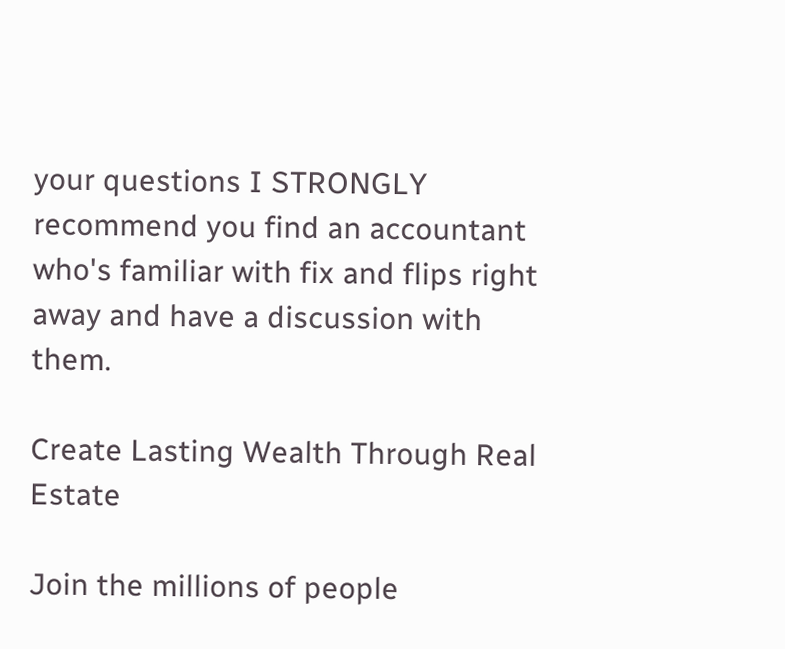your questions I STRONGLY recommend you find an accountant who's familiar with fix and flips right away and have a discussion with them.

Create Lasting Wealth Through Real Estate

Join the millions of people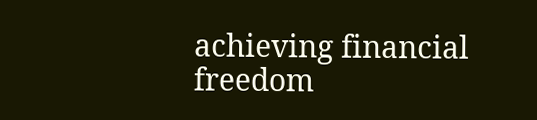achieving financial freedom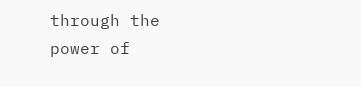through the power of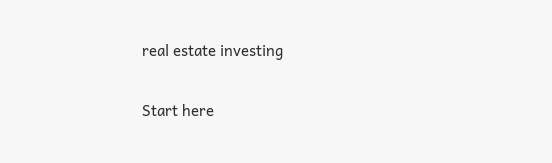real estate investing

Start here